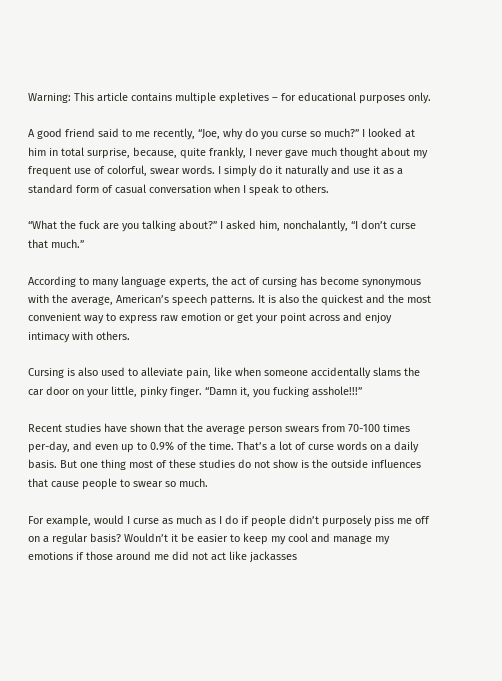Warning: This article contains multiple expletives – for educational purposes only.

A good friend said to me recently, “Joe, why do you curse so much?” I looked at him in total surprise, because, quite frankly, I never gave much thought about my frequent use of colorful, swear words. I simply do it naturally and use it as a standard form of casual conversation when I speak to others.

“What the fuck are you talking about?” I asked him, nonchalantly, “I don’t curse that much.”

According to many language experts, the act of cursing has become synonymous with the average, American’s speech patterns. It is also the quickest and the most convenient way to express raw emotion or get your point across and enjoy intimacy with others.

Cursing is also used to alleviate pain, like when someone accidentally slams the car door on your little, pinky finger. “Damn it, you fucking asshole!!!”

Recent studies have shown that the average person swears from 70-100 times per-day, and even up to 0.9% of the time. That’s a lot of curse words on a daily basis. But one thing most of these studies do not show is the outside influences that cause people to swear so much.

For example, would I curse as much as I do if people didn’t purposely piss me off on a regular basis? Wouldn’t it be easier to keep my cool and manage my emotions if those around me did not act like jackasses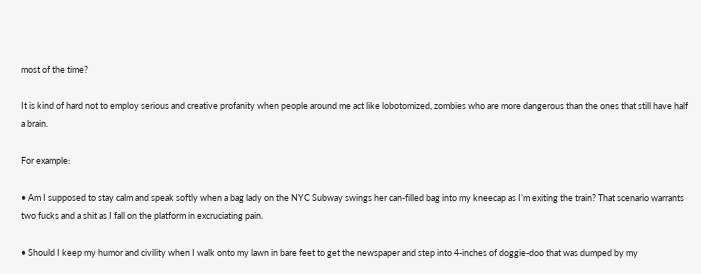most of the time?

It is kind of hard not to employ serious and creative profanity when people around me act like lobotomized, zombies who are more dangerous than the ones that still have half a brain.

For example:

• Am I supposed to stay calm and speak softly when a bag lady on the NYC Subway swings her can-filled bag into my kneecap as I’m exiting the train? That scenario warrants two fucks and a shit as I fall on the platform in excruciating pain.

• Should I keep my humor and civility when I walk onto my lawn in bare feet to get the newspaper and step into 4-inches of doggie-doo that was dumped by my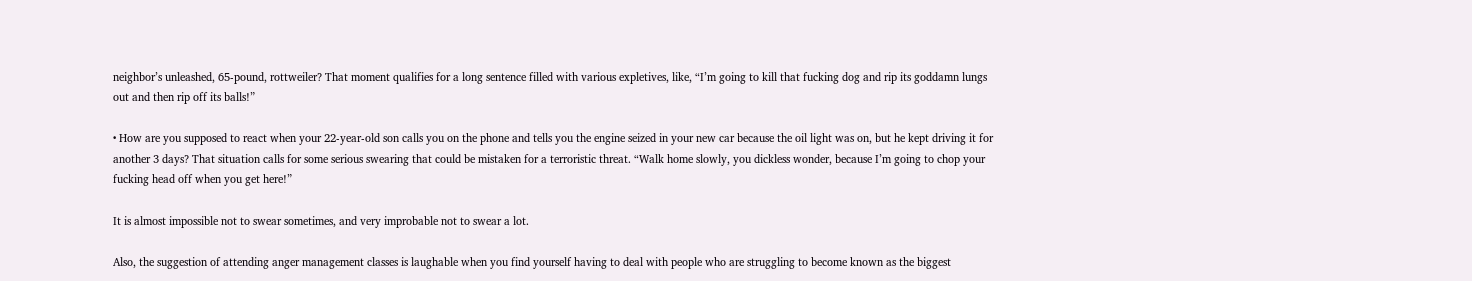neighbor’s unleashed, 65-pound, rottweiler? That moment qualifies for a long sentence filled with various expletives, like, “I’m going to kill that fucking dog and rip its goddamn lungs out and then rip off its balls!”

• How are you supposed to react when your 22-year-old son calls you on the phone and tells you the engine seized in your new car because the oil light was on, but he kept driving it for another 3 days? That situation calls for some serious swearing that could be mistaken for a terroristic threat. “Walk home slowly, you dickless wonder, because I’m going to chop your fucking head off when you get here!”

It is almost impossible not to swear sometimes, and very improbable not to swear a lot.

Also, the suggestion of attending anger management classes is laughable when you find yourself having to deal with people who are struggling to become known as the biggest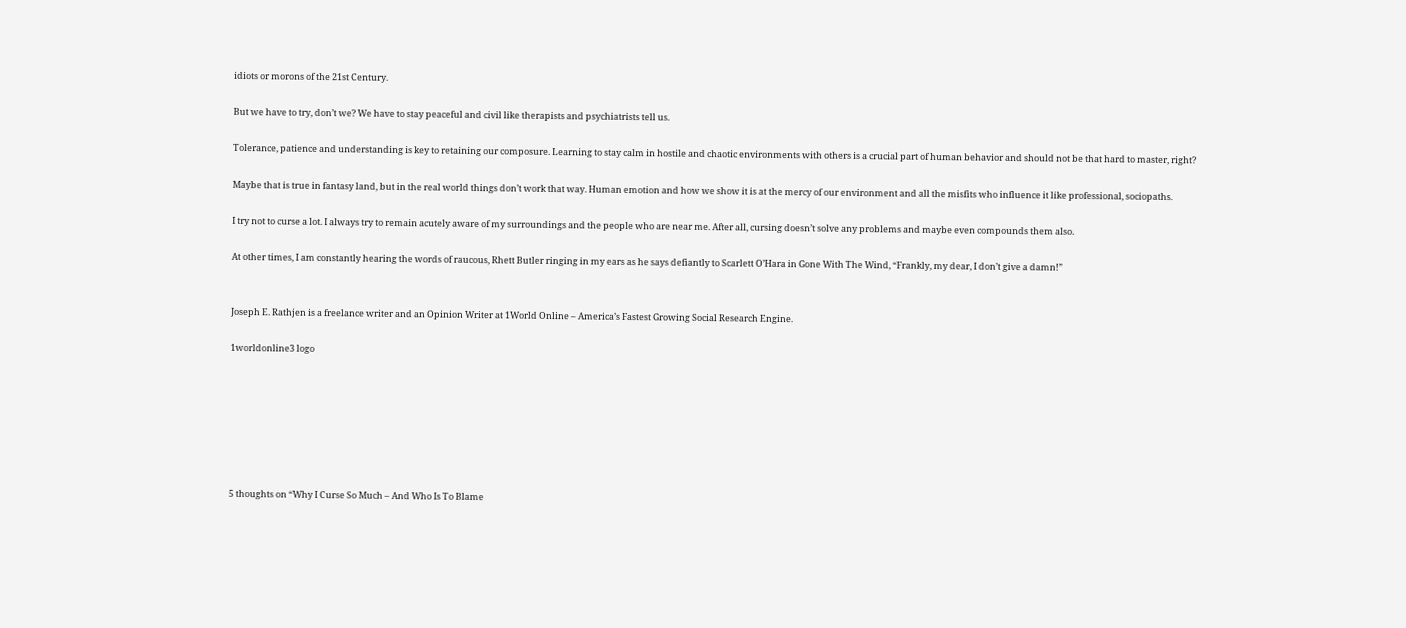idiots or morons of the 21st Century.

But we have to try, don’t we? We have to stay peaceful and civil like therapists and psychiatrists tell us.

Tolerance, patience and understanding is key to retaining our composure. Learning to stay calm in hostile and chaotic environments with others is a crucial part of human behavior and should not be that hard to master, right?

Maybe that is true in fantasy land, but in the real world things don’t work that way. Human emotion and how we show it is at the mercy of our environment and all the misfits who influence it like professional, sociopaths.

I try not to curse a lot. I always try to remain acutely aware of my surroundings and the people who are near me. After all, cursing doesn’t solve any problems and maybe even compounds them also.

At other times, I am constantly hearing the words of raucous, Rhett Butler ringing in my ears as he says defiantly to Scarlett O’Hara in Gone With The Wind, “Frankly, my dear, I don’t give a damn!”


Joseph E. Rathjen is a freelance writer and an Opinion Writer at 1World Online – America’s Fastest Growing Social Research Engine.

1worldonline3 logo







5 thoughts on “Why I Curse So Much – And Who Is To Blame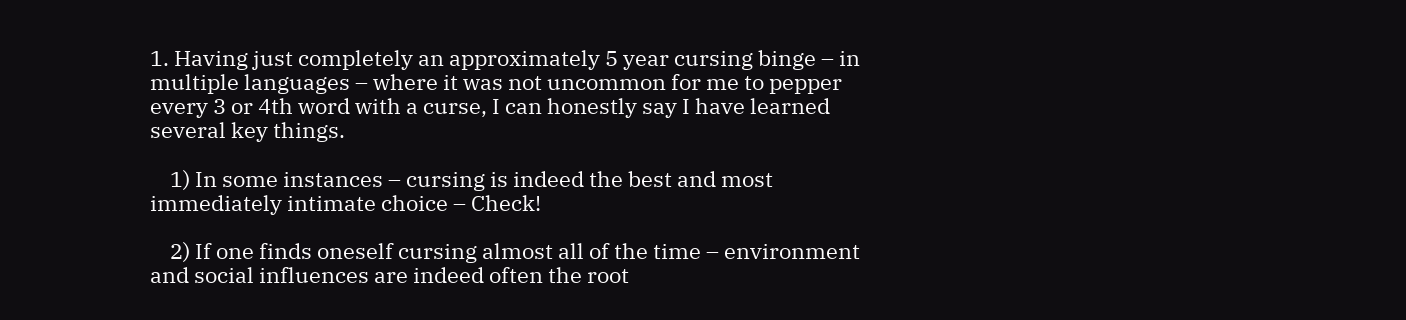1. Having just completely an approximately 5 year cursing binge – in multiple languages – where it was not uncommon for me to pepper every 3 or 4th word with a curse, I can honestly say I have learned several key things.

    1) In some instances – cursing is indeed the best and most immediately intimate choice – Check!

    2) If one finds oneself cursing almost all of the time – environment and social influences are indeed often the root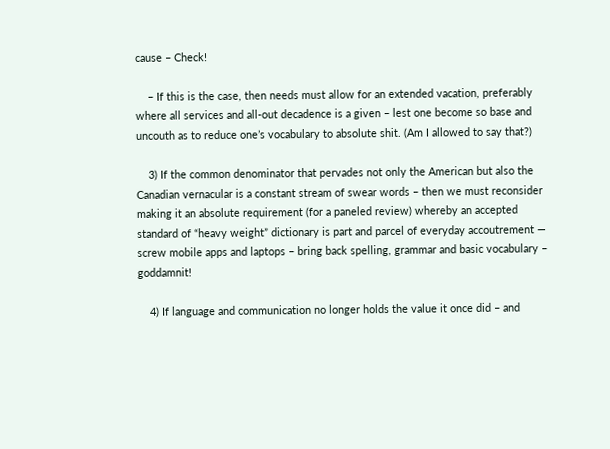cause – Check!

    – If this is the case, then needs must allow for an extended vacation, preferably where all services and all-out decadence is a given – lest one become so base and uncouth as to reduce one’s vocabulary to absolute shit. (Am I allowed to say that?)

    3) If the common denominator that pervades not only the American but also the Canadian vernacular is a constant stream of swear words – then we must reconsider making it an absolute requirement (for a paneled review) whereby an accepted standard of “heavy weight” dictionary is part and parcel of everyday accoutrement — screw mobile apps and laptops – bring back spelling, grammar and basic vocabulary – goddamnit!

    4) If language and communication no longer holds the value it once did – and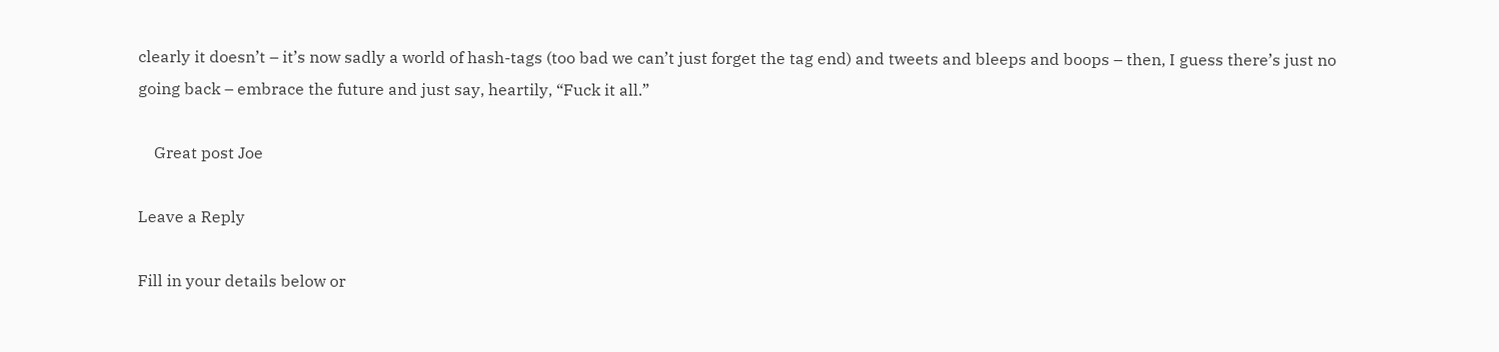clearly it doesn’t – it’s now sadly a world of hash-tags (too bad we can’t just forget the tag end) and tweets and bleeps and boops – then, I guess there’s just no going back – embrace the future and just say, heartily, “Fuck it all.”

    Great post Joe

Leave a Reply

Fill in your details below or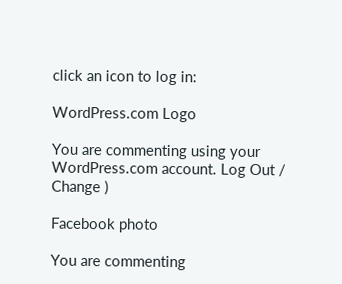click an icon to log in:

WordPress.com Logo

You are commenting using your WordPress.com account. Log Out /  Change )

Facebook photo

You are commenting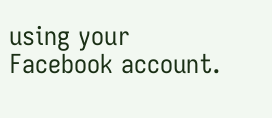using your Facebook account.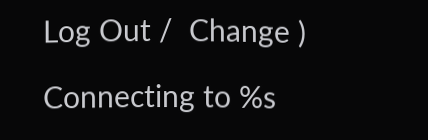Log Out /  Change )

Connecting to %s